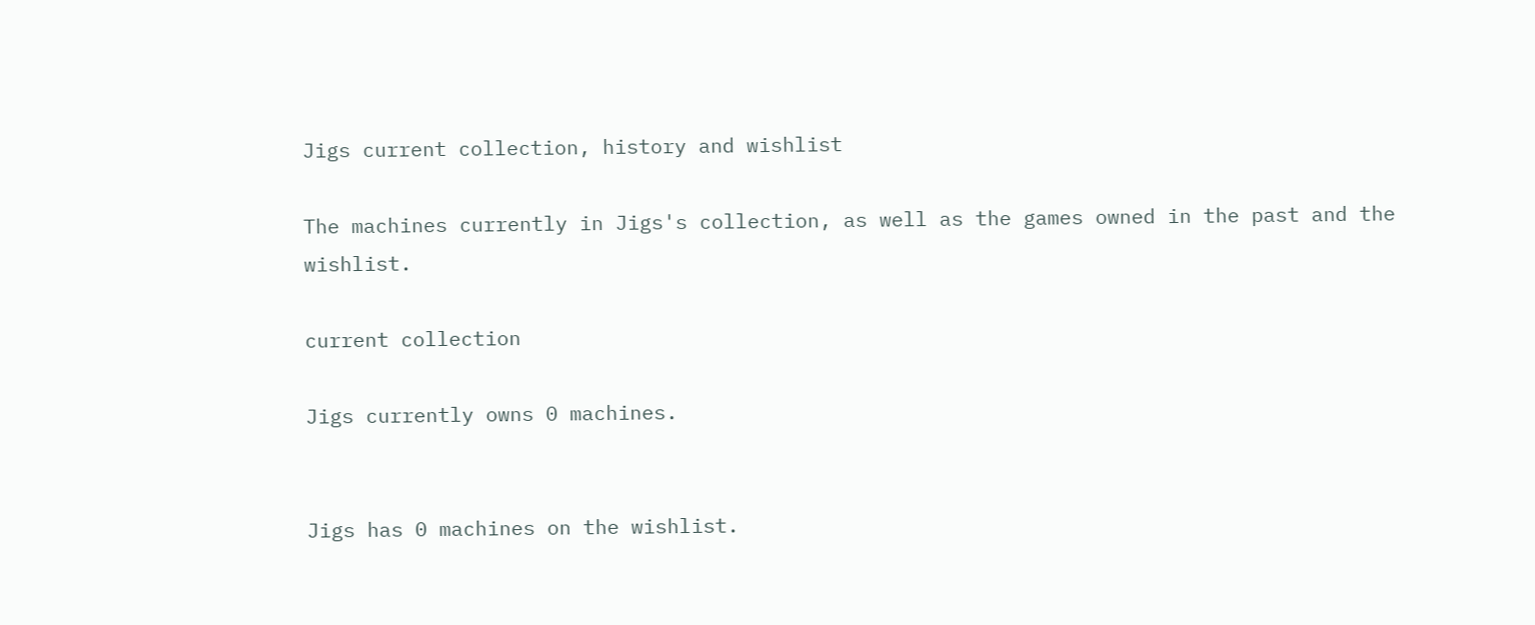Jigs current collection, history and wishlist

The machines currently in Jigs's collection, as well as the games owned in the past and the wishlist.

current collection

Jigs currently owns 0 machines.


Jigs has 0 machines on the wishlist.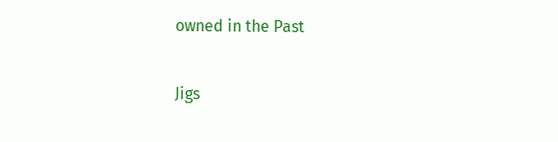owned in the Past

Jigs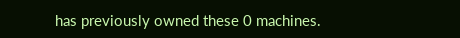has previously owned these 0 machines.